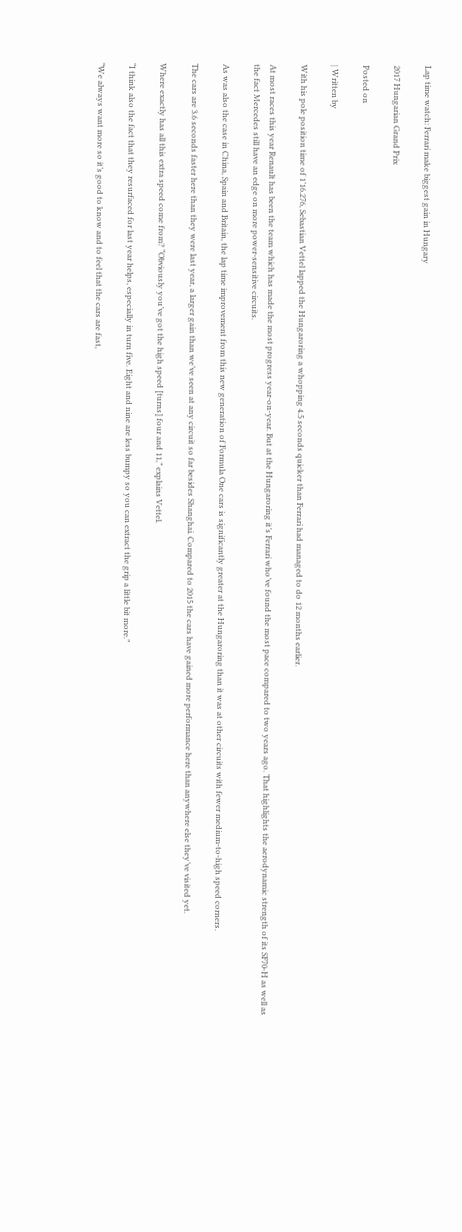Lap time watch: Ferrari make biggest gain in Hungary

2017 Hungarian Grand Prix

Posted on

| Written by

With his pole position time of 1’16.276, Sebastian Vettel lapped the Hungaroring a whopping 4.5 seconds quicker than Ferrari had managed to do 12 months earlier.

At most races this year Renault has been the team which has made the most progress year-on-year. But at the Hungaroring it’s Ferrari who’ve found the most pace compared to two years ago. That highlights the aerodynamic strength of its SF70-H as well as the fact Mercedes still have an edge on more power-sensitive circuits.

As was also the case in China, Spain and Britain, the lap time improvement from this new generation of Formula One cars is significantly greater at the Hungaroring than it was at other circuits with fewer medium-to-high speed corners.

The cars are 3.6 seconds faster here than they were last year, a larger gain than we’ve seen at any circuit so far besides Shanghai. Compared to 2015 the cars have gained more performance here than anywhere else they’ve visited yet.

Where exactly has all this extra speed come from? “Obviously you’ve got the high speed [turns] four and 11,” explains Vettel.

“I think also the fact that they resurfaced for last year helps, especially in turn five. Eight and nine are less bumpy so you can extract the grip a little bit more.”

“We always want more so it’s good to know and to feel that the cars are fast,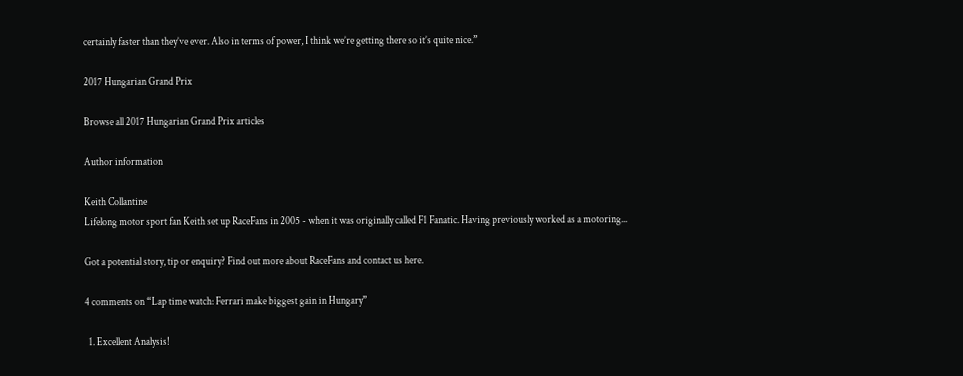certainly faster than they’ve ever. Also in terms of power, I think we’re getting there so it’s quite nice.”

2017 Hungarian Grand Prix

Browse all 2017 Hungarian Grand Prix articles

Author information

Keith Collantine
Lifelong motor sport fan Keith set up RaceFans in 2005 - when it was originally called F1 Fanatic. Having previously worked as a motoring...

Got a potential story, tip or enquiry? Find out more about RaceFans and contact us here.

4 comments on “Lap time watch: Ferrari make biggest gain in Hungary”

  1. Excellent Analysis!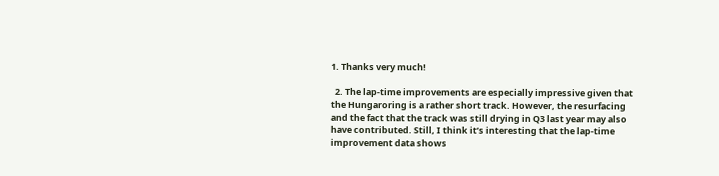1. Thanks very much!

  2. The lap-time improvements are especially impressive given that the Hungaroring is a rather short track. However, the resurfacing and the fact that the track was still drying in Q3 last year may also have contributed. Still, I think it’s interesting that the lap-time improvement data shows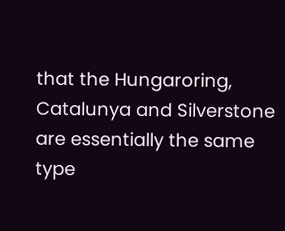that the Hungaroring, Catalunya and Silverstone are essentially the same type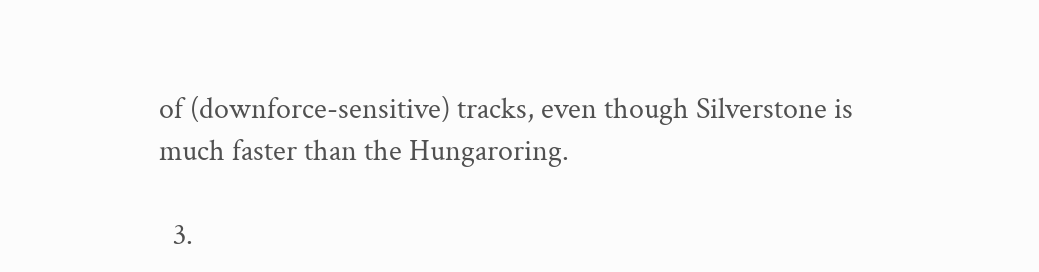of (downforce-sensitive) tracks, even though Silverstone is much faster than the Hungaroring.

  3.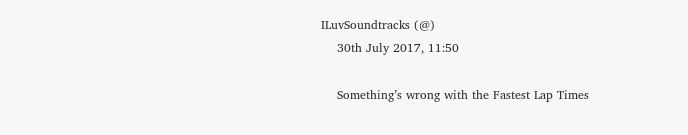ILuvSoundtracks (@)
    30th July 2017, 11:50

    Something’s wrong with the Fastest Lap Times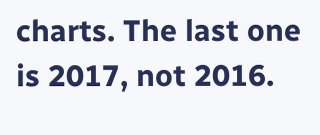charts. The last one is 2017, not 2016.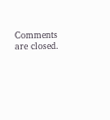Comments are closed.